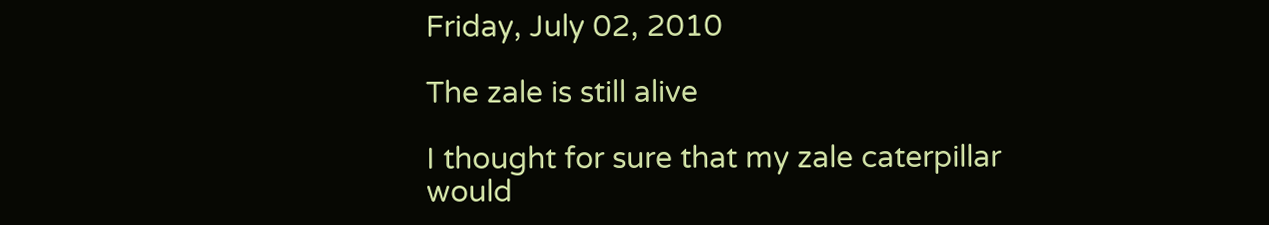Friday, July 02, 2010

The zale is still alive

I thought for sure that my zale caterpillar would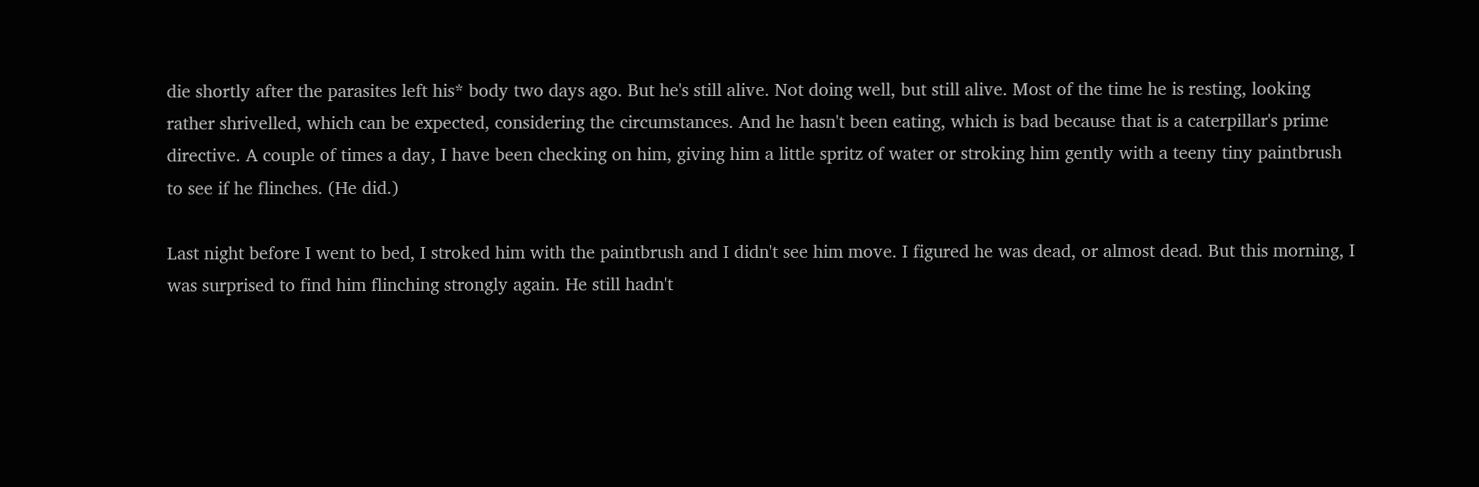die shortly after the parasites left his* body two days ago. But he's still alive. Not doing well, but still alive. Most of the time he is resting, looking rather shrivelled, which can be expected, considering the circumstances. And he hasn't been eating, which is bad because that is a caterpillar's prime directive. A couple of times a day, I have been checking on him, giving him a little spritz of water or stroking him gently with a teeny tiny paintbrush to see if he flinches. (He did.)

Last night before I went to bed, I stroked him with the paintbrush and I didn't see him move. I figured he was dead, or almost dead. But this morning, I was surprised to find him flinching strongly again. He still hadn't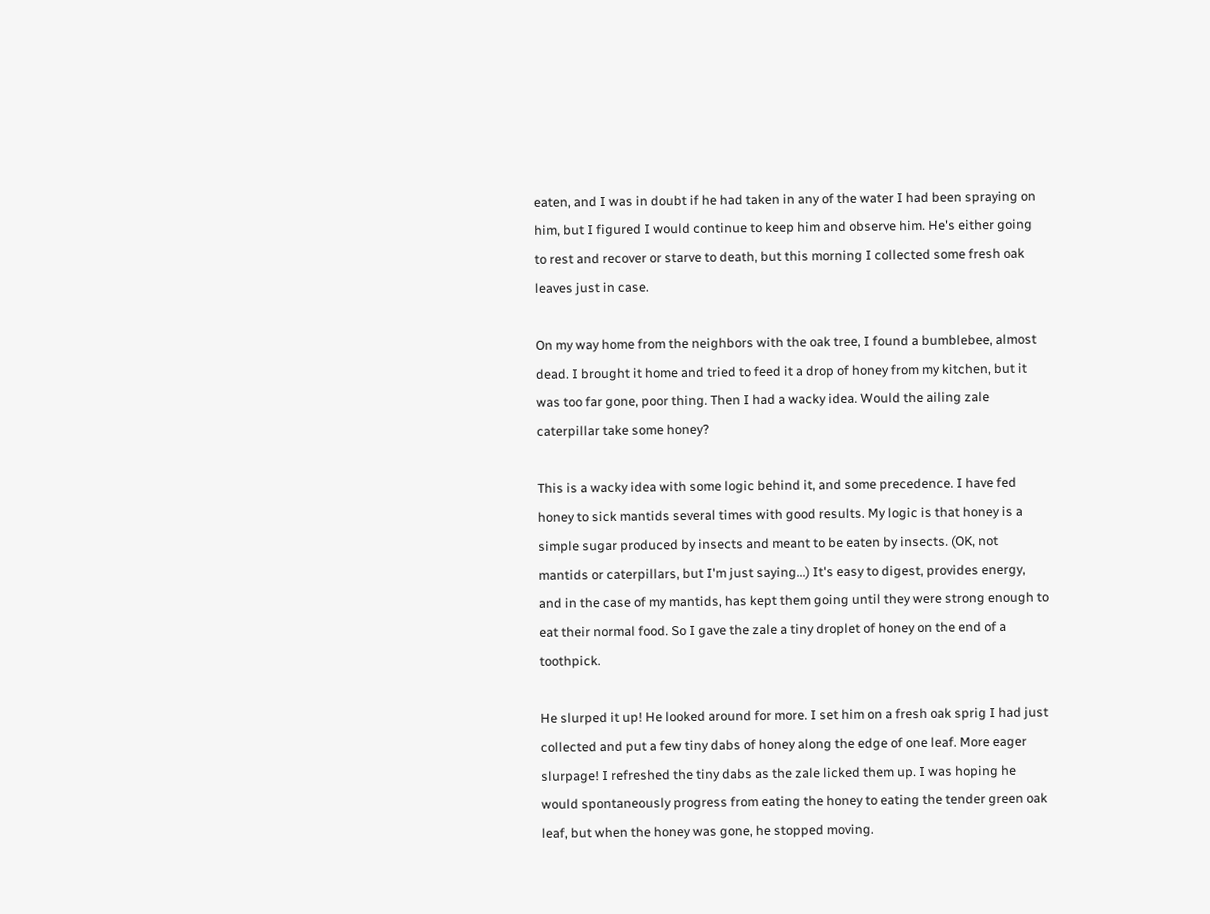eaten, and I was in doubt if he had taken in any of the water I had been spraying on him, but I figured I would continue to keep him and observe him. He's either going to rest and recover or starve to death, but this morning I collected some fresh oak leaves just in case.

On my way home from the neighbors with the oak tree, I found a bumblebee, almost dead. I brought it home and tried to feed it a drop of honey from my kitchen, but it was too far gone, poor thing. Then I had a wacky idea. Would the ailing zale caterpillar take some honey?

This is a wacky idea with some logic behind it, and some precedence. I have fed honey to sick mantids several times with good results. My logic is that honey is a simple sugar produced by insects and meant to be eaten by insects. (OK, not mantids or caterpillars, but I'm just saying...) It's easy to digest, provides energy, and in the case of my mantids, has kept them going until they were strong enough to eat their normal food. So I gave the zale a tiny droplet of honey on the end of a toothpick.

He slurped it up! He looked around for more. I set him on a fresh oak sprig I had just collected and put a few tiny dabs of honey along the edge of one leaf. More eager slurpage! I refreshed the tiny dabs as the zale licked them up. I was hoping he would spontaneously progress from eating the honey to eating the tender green oak leaf, but when the honey was gone, he stopped moving.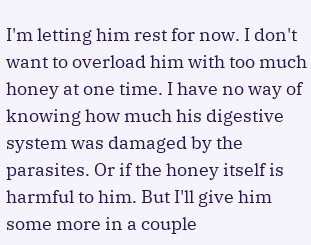I'm letting him rest for now. I don't want to overload him with too much honey at one time. I have no way of knowing how much his digestive system was damaged by the parasites. Or if the honey itself is harmful to him. But I'll give him some more in a couple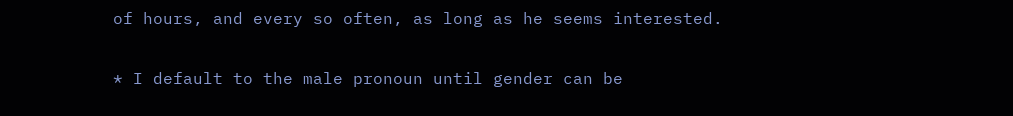of hours, and every so often, as long as he seems interested.

* I default to the male pronoun until gender can be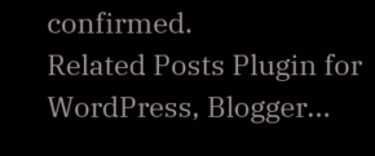confirmed.
Related Posts Plugin for WordPress, Blogger...